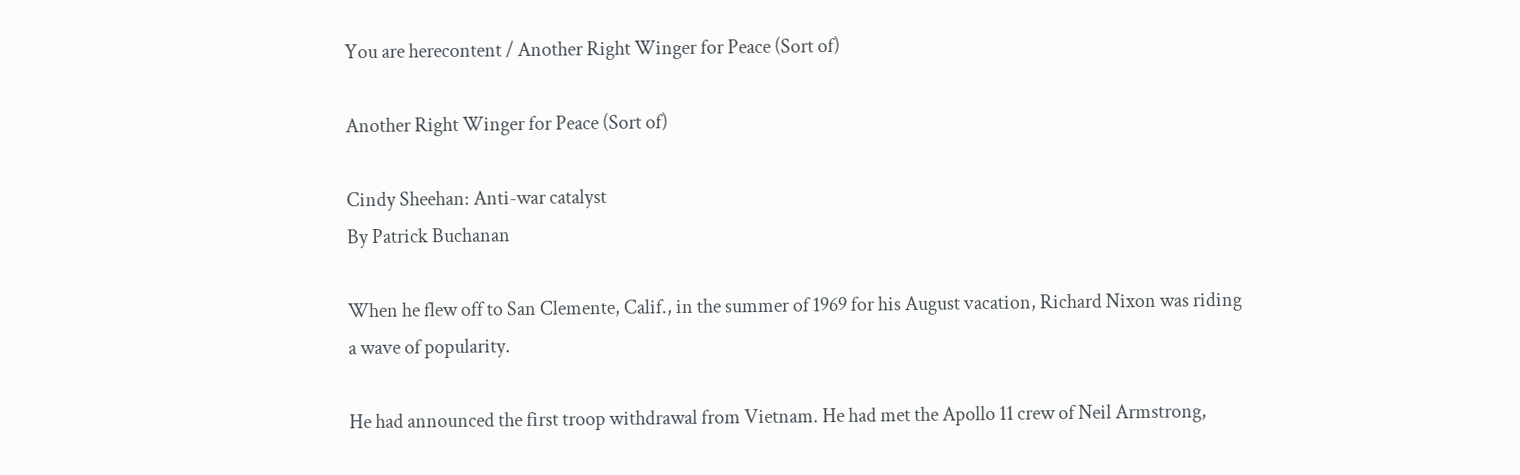You are herecontent / Another Right Winger for Peace (Sort of)

Another Right Winger for Peace (Sort of)

Cindy Sheehan: Anti-war catalyst
By Patrick Buchanan

When he flew off to San Clemente, Calif., in the summer of 1969 for his August vacation, Richard Nixon was riding a wave of popularity.

He had announced the first troop withdrawal from Vietnam. He had met the Apollo 11 crew of Neil Armstrong,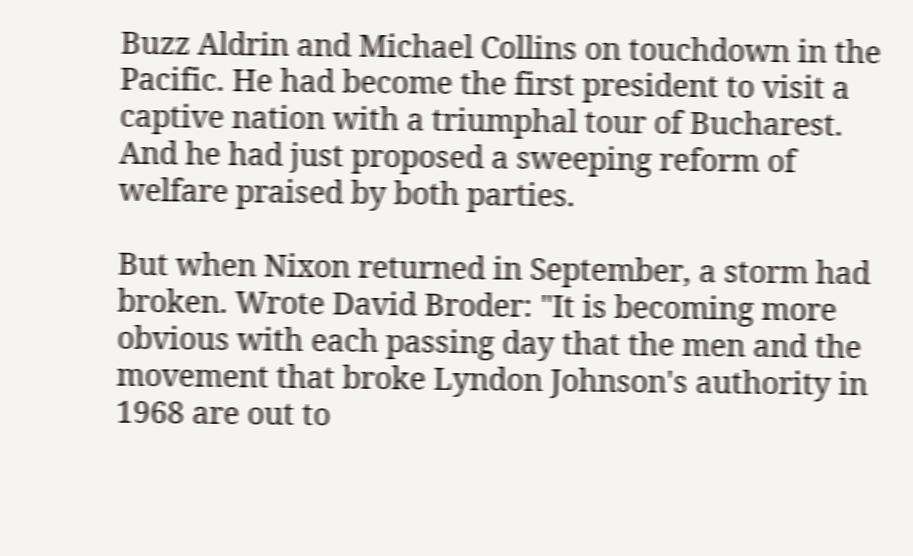Buzz Aldrin and Michael Collins on touchdown in the Pacific. He had become the first president to visit a captive nation with a triumphal tour of Bucharest. And he had just proposed a sweeping reform of welfare praised by both parties.

But when Nixon returned in September, a storm had broken. Wrote David Broder: "It is becoming more obvious with each passing day that the men and the movement that broke Lyndon Johnson's authority in 1968 are out to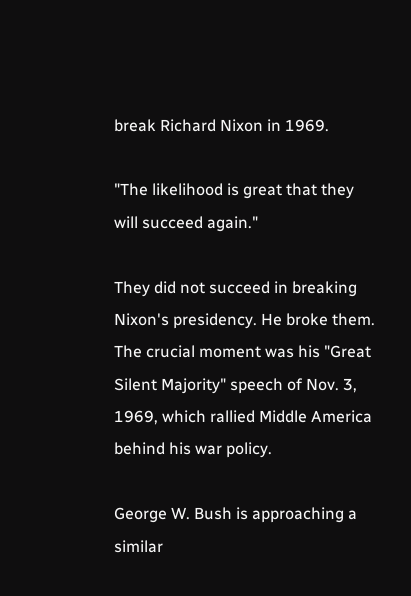break Richard Nixon in 1969.

"The likelihood is great that they will succeed again."

They did not succeed in breaking Nixon's presidency. He broke them. The crucial moment was his "Great Silent Majority" speech of Nov. 3, 1969, which rallied Middle America behind his war policy.

George W. Bush is approaching a similar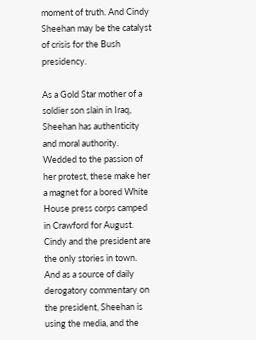moment of truth. And Cindy Sheehan may be the catalyst of crisis for the Bush presidency.

As a Gold Star mother of a soldier son slain in Iraq, Sheehan has authenticity and moral authority. Wedded to the passion of her protest, these make her a magnet for a bored White House press corps camped in Crawford for August. Cindy and the president are the only stories in town. And as a source of daily derogatory commentary on the president, Sheehan is using the media, and the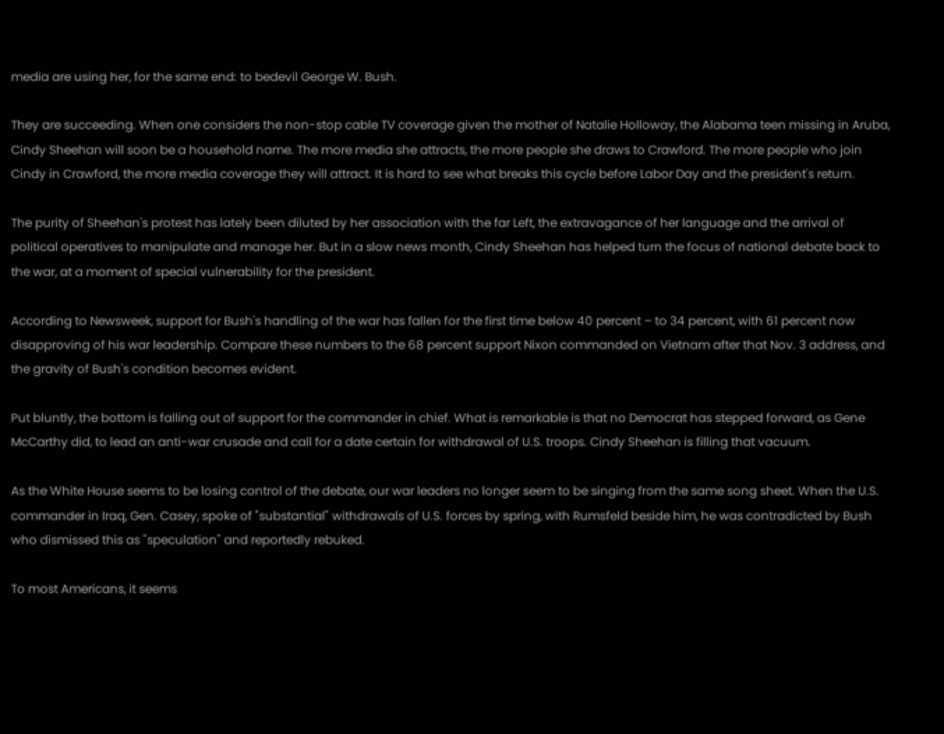media are using her, for the same end: to bedevil George W. Bush.

They are succeeding. When one considers the non-stop cable TV coverage given the mother of Natalie Holloway, the Alabama teen missing in Aruba, Cindy Sheehan will soon be a household name. The more media she attracts, the more people she draws to Crawford. The more people who join Cindy in Crawford, the more media coverage they will attract. It is hard to see what breaks this cycle before Labor Day and the president's return.

The purity of Sheehan's protest has lately been diluted by her association with the far Left, the extravagance of her language and the arrival of political operatives to manipulate and manage her. But in a slow news month, Cindy Sheehan has helped turn the focus of national debate back to the war, at a moment of special vulnerability for the president.

According to Newsweek, support for Bush's handling of the war has fallen for the first time below 40 percent – to 34 percent, with 61 percent now disapproving of his war leadership. Compare these numbers to the 68 percent support Nixon commanded on Vietnam after that Nov. 3 address, and the gravity of Bush's condition becomes evident.

Put bluntly, the bottom is falling out of support for the commander in chief. What is remarkable is that no Democrat has stepped forward, as Gene McCarthy did, to lead an anti-war crusade and call for a date certain for withdrawal of U.S. troops. Cindy Sheehan is filling that vacuum.

As the White House seems to be losing control of the debate, our war leaders no longer seem to be singing from the same song sheet. When the U.S. commander in Iraq, Gen. Casey, spoke of "substantial" withdrawals of U.S. forces by spring, with Rumsfeld beside him, he was contradicted by Bush who dismissed this as "speculation" and reportedly rebuked.

To most Americans, it seems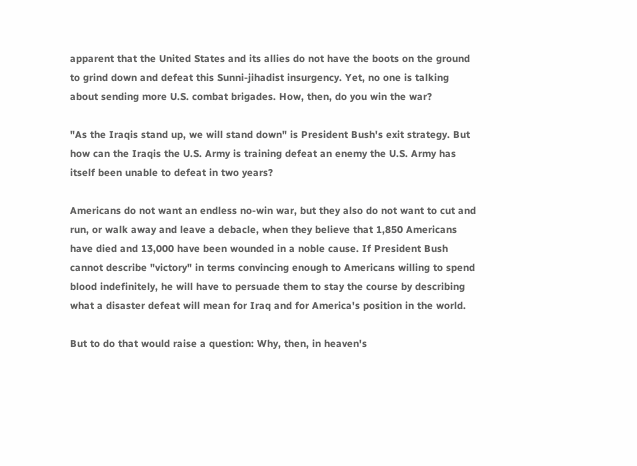apparent that the United States and its allies do not have the boots on the ground to grind down and defeat this Sunni-jihadist insurgency. Yet, no one is talking about sending more U.S. combat brigades. How, then, do you win the war?

"As the Iraqis stand up, we will stand down" is President Bush's exit strategy. But how can the Iraqis the U.S. Army is training defeat an enemy the U.S. Army has itself been unable to defeat in two years?

Americans do not want an endless no-win war, but they also do not want to cut and run, or walk away and leave a debacle, when they believe that 1,850 Americans have died and 13,000 have been wounded in a noble cause. If President Bush cannot describe "victory" in terms convincing enough to Americans willing to spend blood indefinitely, he will have to persuade them to stay the course by describing what a disaster defeat will mean for Iraq and for America's position in the world.

But to do that would raise a question: Why, then, in heaven's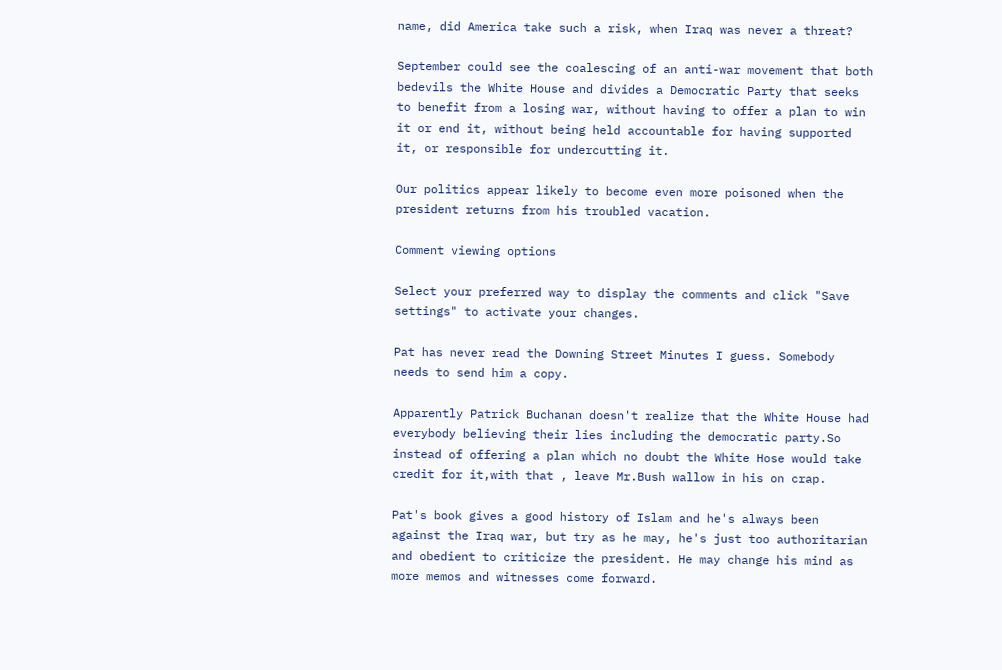name, did America take such a risk, when Iraq was never a threat?

September could see the coalescing of an anti-war movement that both bedevils the White House and divides a Democratic Party that seeks to benefit from a losing war, without having to offer a plan to win it or end it, without being held accountable for having supported it, or responsible for undercutting it.

Our politics appear likely to become even more poisoned when the president returns from his troubled vacation.

Comment viewing options

Select your preferred way to display the comments and click "Save settings" to activate your changes.

Pat has never read the Downing Street Minutes I guess. Somebody needs to send him a copy.

Apparently Patrick Buchanan doesn't realize that the White House had everybody believing their lies including the democratic party.So instead of offering a plan which no doubt the White Hose would take credit for it,with that , leave Mr.Bush wallow in his on crap.

Pat's book gives a good history of Islam and he's always been against the Iraq war, but try as he may, he's just too authoritarian and obedient to criticize the president. He may change his mind as more memos and witnesses come forward.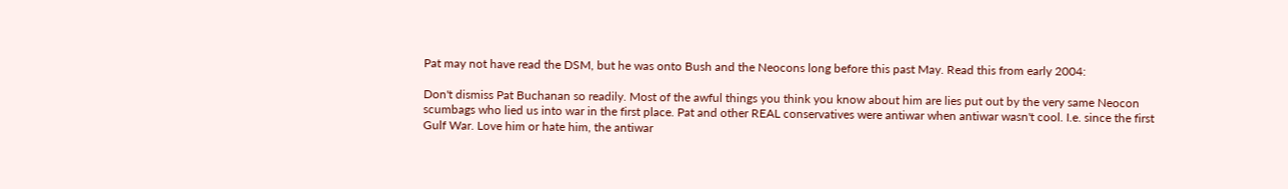Pat may not have read the DSM, but he was onto Bush and the Neocons long before this past May. Read this from early 2004:

Don't dismiss Pat Buchanan so readily. Most of the awful things you think you know about him are lies put out by the very same Neocon scumbags who lied us into war in the first place. Pat and other REAL conservatives were antiwar when antiwar wasn't cool. I.e. since the first Gulf War. Love him or hate him, the antiwar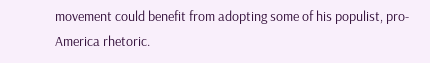movement could benefit from adopting some of his populist, pro-America rhetoric.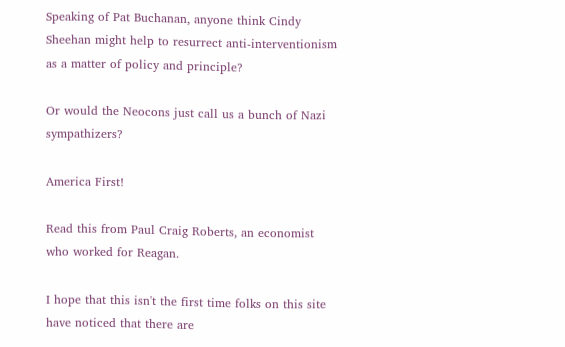Speaking of Pat Buchanan, anyone think Cindy Sheehan might help to resurrect anti-interventionism as a matter of policy and principle?

Or would the Neocons just call us a bunch of Nazi sympathizers?

America First!

Read this from Paul Craig Roberts, an economist who worked for Reagan.

I hope that this isn't the first time folks on this site have noticed that there are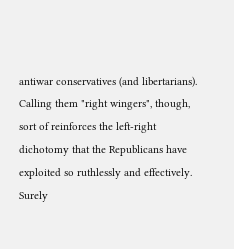antiwar conservatives (and libertarians). Calling them "right wingers", though, sort of reinforces the left-right dichotomy that the Republicans have exploited so ruthlessly and effectively. Surely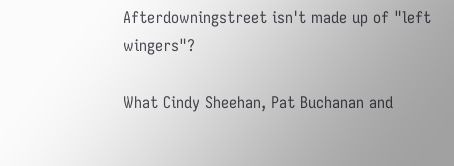Afterdowningstreet isn't made up of "left wingers"?

What Cindy Sheehan, Pat Buchanan and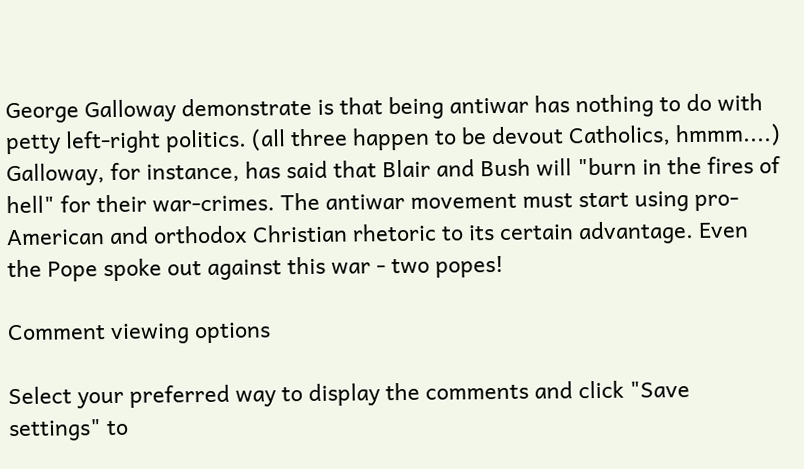George Galloway demonstrate is that being antiwar has nothing to do with petty left-right politics. (all three happen to be devout Catholics, hmmm....) Galloway, for instance, has said that Blair and Bush will "burn in the fires of hell" for their war-crimes. The antiwar movement must start using pro-American and orthodox Christian rhetoric to its certain advantage. Even the Pope spoke out against this war - two popes!

Comment viewing options

Select your preferred way to display the comments and click "Save settings" to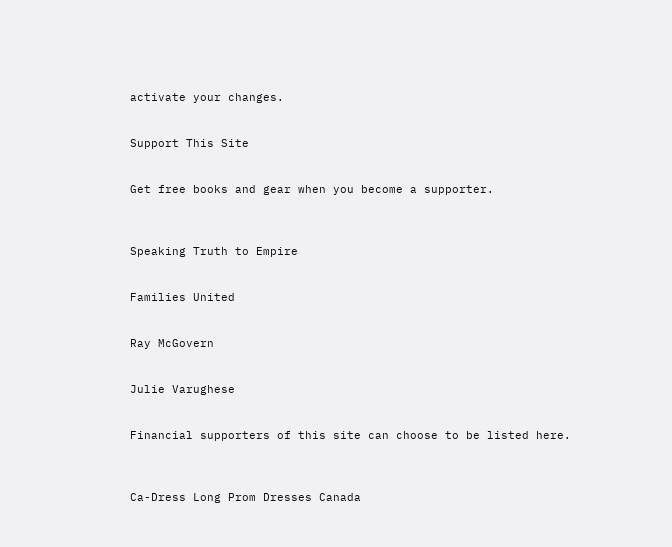activate your changes.


Support This Site


Get free books and gear when you become a supporter.



Speaking Truth to Empire


Families United


Ray McGovern


Julie Varughese


Financial supporters of this site can choose to be listed here.



Ca-Dress Long Prom Dresses Canada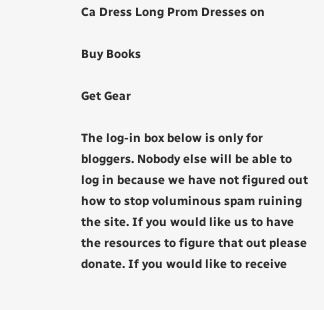Ca Dress Long Prom Dresses on

Buy Books

Get Gear

The log-in box below is only for bloggers. Nobody else will be able to log in because we have not figured out how to stop voluminous spam ruining the site. If you would like us to have the resources to figure that out please donate. If you would like to receive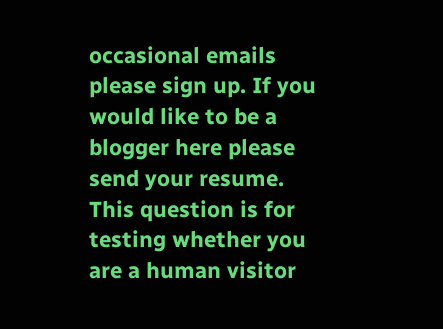occasional emails please sign up. If you would like to be a blogger here please send your resume.
This question is for testing whether you are a human visitor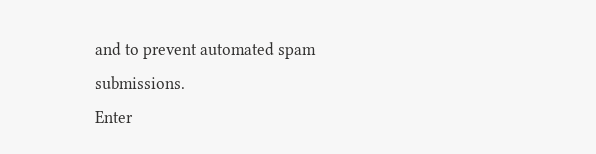and to prevent automated spam submissions.
Enter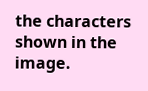the characters shown in the image.